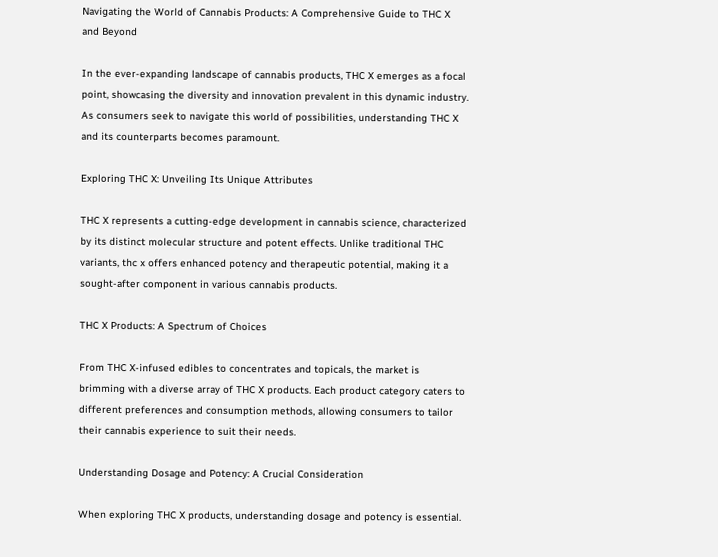Navigating the World of Cannabis Products: A Comprehensive Guide to THC X and Beyond

In the ever-expanding landscape of cannabis products, THC X emerges as a focal point, showcasing the diversity and innovation prevalent in this dynamic industry. As consumers seek to navigate this world of possibilities, understanding THC X and its counterparts becomes paramount.

Exploring THC X: Unveiling Its Unique Attributes

THC X represents a cutting-edge development in cannabis science, characterized by its distinct molecular structure and potent effects. Unlike traditional THC variants, thc x offers enhanced potency and therapeutic potential, making it a sought-after component in various cannabis products.

THC X Products: A Spectrum of Choices

From THC X-infused edibles to concentrates and topicals, the market is brimming with a diverse array of THC X products. Each product category caters to different preferences and consumption methods, allowing consumers to tailor their cannabis experience to suit their needs.

Understanding Dosage and Potency: A Crucial Consideration

When exploring THC X products, understanding dosage and potency is essential.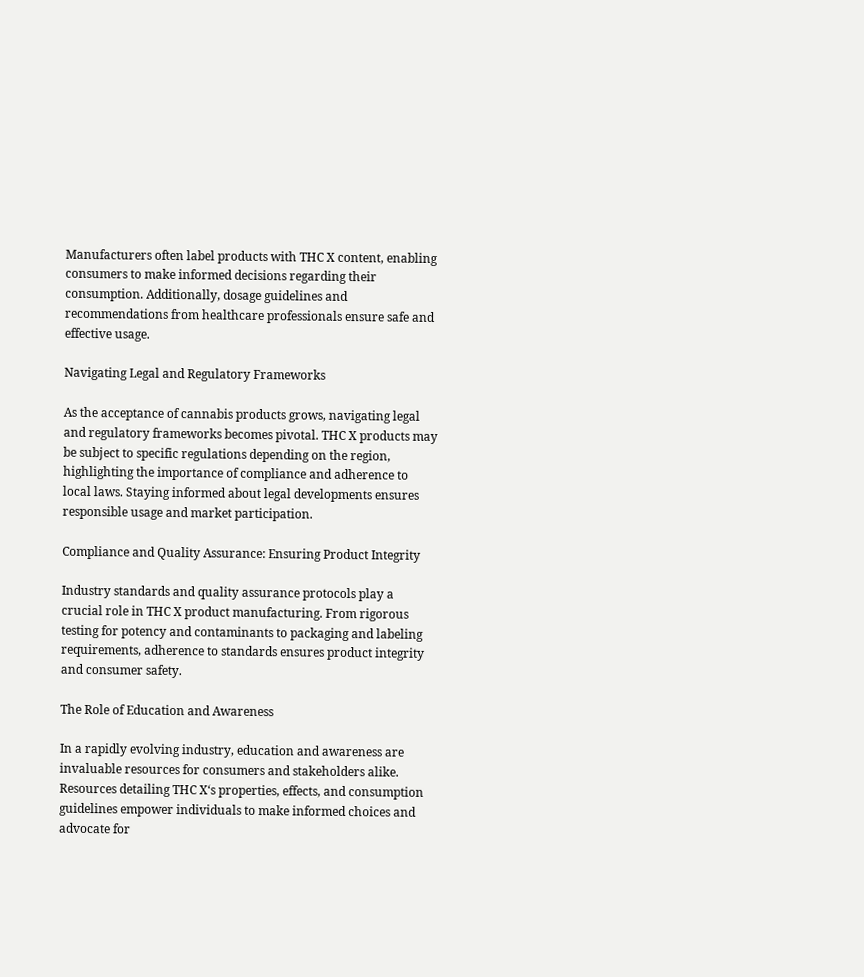Manufacturers often label products with THC X content, enabling consumers to make informed decisions regarding their consumption. Additionally, dosage guidelines and recommendations from healthcare professionals ensure safe and effective usage.

Navigating Legal and Regulatory Frameworks

As the acceptance of cannabis products grows, navigating legal and regulatory frameworks becomes pivotal. THC X products may be subject to specific regulations depending on the region, highlighting the importance of compliance and adherence to local laws. Staying informed about legal developments ensures responsible usage and market participation.

Compliance and Quality Assurance: Ensuring Product Integrity

Industry standards and quality assurance protocols play a crucial role in THC X product manufacturing. From rigorous testing for potency and contaminants to packaging and labeling requirements, adherence to standards ensures product integrity and consumer safety.

The Role of Education and Awareness

In a rapidly evolving industry, education and awareness are invaluable resources for consumers and stakeholders alike. Resources detailing THC X‘s properties, effects, and consumption guidelines empower individuals to make informed choices and advocate for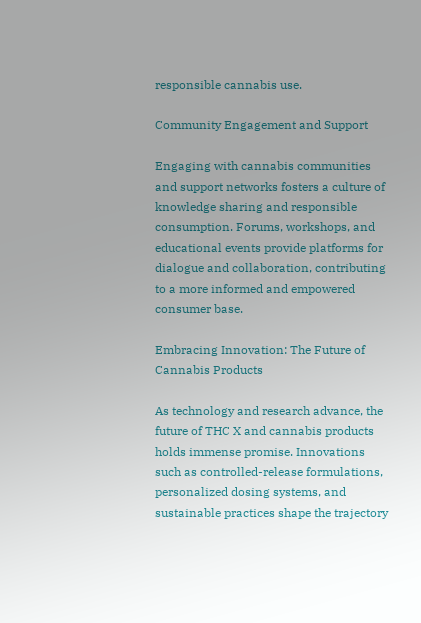responsible cannabis use.

Community Engagement and Support

Engaging with cannabis communities and support networks fosters a culture of knowledge sharing and responsible consumption. Forums, workshops, and educational events provide platforms for dialogue and collaboration, contributing to a more informed and empowered consumer base.

Embracing Innovation: The Future of Cannabis Products

As technology and research advance, the future of THC X and cannabis products holds immense promise. Innovations such as controlled-release formulations, personalized dosing systems, and sustainable practices shape the trajectory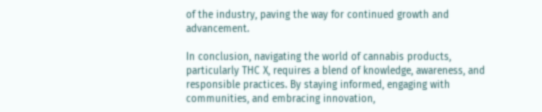of the industry, paving the way for continued growth and advancement.

In conclusion, navigating the world of cannabis products, particularly THC X, requires a blend of knowledge, awareness, and responsible practices. By staying informed, engaging with communities, and embracing innovation,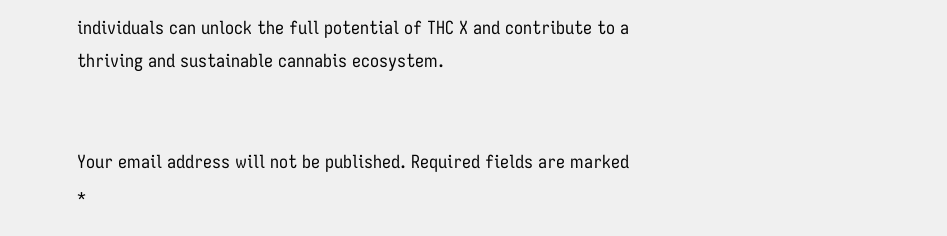individuals can unlock the full potential of THC X and contribute to a thriving and sustainable cannabis ecosystem.


Your email address will not be published. Required fields are marked *